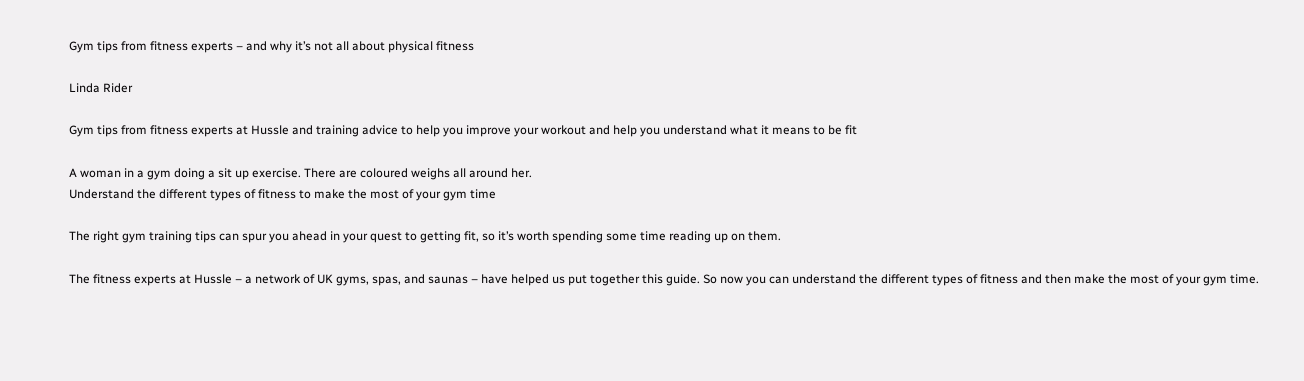Gym tips from fitness experts – and why it’s not all about physical fitness

Linda Rider

Gym tips from fitness experts at Hussle and training advice to help you improve your workout and help you understand what it means to be fit

A woman in a gym doing a sit up exercise. There are coloured weighs all around her.
Understand the different types of fitness to make the most of your gym time

The right gym training tips can spur you ahead in your quest to getting fit, so it’s worth spending some time reading up on them.

The fitness experts at Hussle – a network of UK gyms, spas, and saunas – have helped us put together this guide. So now you can understand the different types of fitness and then make the most of your gym time.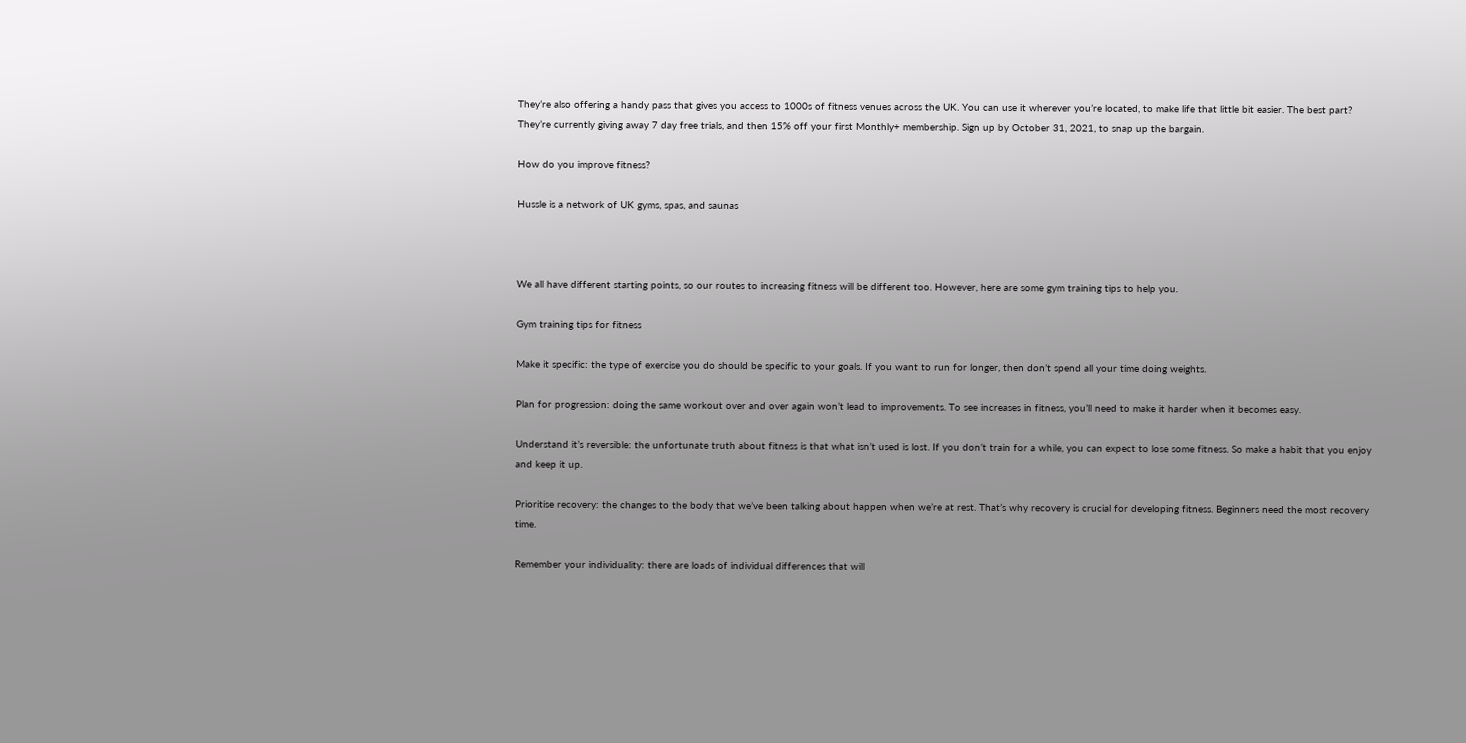They’re also offering a handy pass that gives you access to 1000s of fitness venues across the UK. You can use it wherever you’re located, to make life that little bit easier. The best part? They’re currently giving away 7 day free trials, and then 15% off your first Monthly+ membership. Sign up by October 31, 2021, to snap up the bargain.

How do you improve fitness?

Hussle is a network of UK gyms, spas, and saunas



We all have different starting points, so our routes to increasing fitness will be different too. However, here are some gym training tips to help you.

Gym training tips for fitness

Make it specific: the type of exercise you do should be specific to your goals. If you want to run for longer, then don’t spend all your time doing weights.

Plan for progression: doing the same workout over and over again won’t lead to improvements. To see increases in fitness, you’ll need to make it harder when it becomes easy.

Understand it’s reversible: the unfortunate truth about fitness is that what isn’t used is lost. If you don’t train for a while, you can expect to lose some fitness. So make a habit that you enjoy and keep it up.

Prioritise recovery: the changes to the body that we’ve been talking about happen when we’re at rest. That’s why recovery is crucial for developing fitness. Beginners need the most recovery time.

Remember your individuality: there are loads of individual differences that will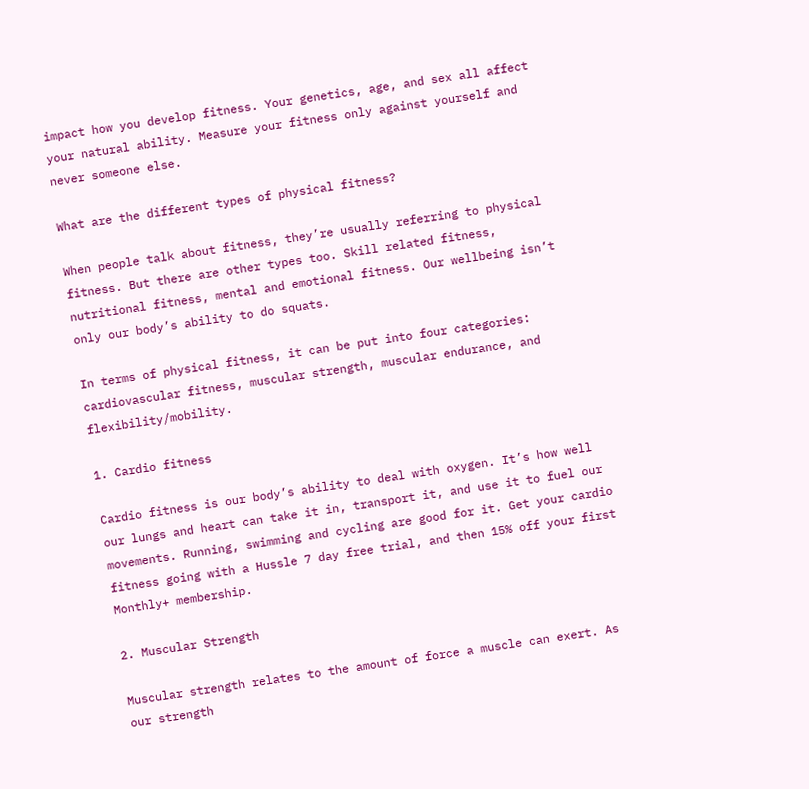impact how you develop fitness. Your genetics, age, and sex all affect your natural ability. Measure your fitness only against yourself and never someone else.

What are the different types of physical fitness?

When people talk about fitness, they’re usually referring to physical fitness. But there are other types too. Skill related fitness, nutritional fitness, mental and emotional fitness. Our wellbeing isn’t only our body’s ability to do squats.

In terms of physical fitness, it can be put into four categories: cardiovascular fitness, muscular strength, muscular endurance, and flexibility/mobility.

1. Cardio fitness

Cardio fitness is our body’s ability to deal with oxygen. It’s how well our lungs and heart can take it in, transport it, and use it to fuel our movements. Running, swimming and cycling are good for it. Get your cardio fitness going with a Hussle 7 day free trial, and then 15% off your first Monthly+ membership.

2. Muscular Strength

Muscular strength relates to the amount of force a muscle can exert. As our strength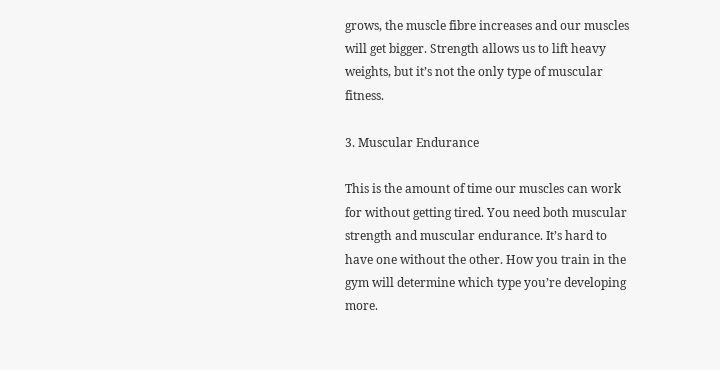grows, the muscle fibre increases and our muscles will get bigger. Strength allows us to lift heavy weights, but it’s not the only type of muscular fitness.

3. Muscular Endurance

This is the amount of time our muscles can work for without getting tired. You need both muscular strength and muscular endurance. It’s hard to have one without the other. How you train in the gym will determine which type you’re developing more.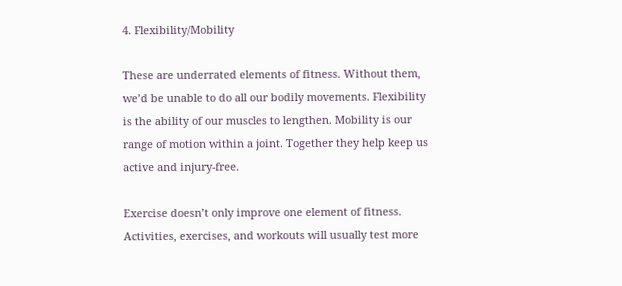4. Flexibility/Mobility

These are underrated elements of fitness. Without them, we’d be unable to do all our bodily movements. Flexibility is the ability of our muscles to lengthen. Mobility is our range of motion within a joint. Together they help keep us active and injury-free.

Exercise doesn’t only improve one element of fitness. Activities, exercises, and workouts will usually test more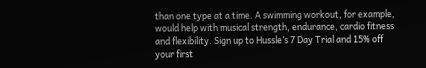than one type at a time. A swimming workout, for example, would help with musical strength, endurance, cardio fitness and flexibility. Sign up to Hussle’s 7 Day Trial and 15% off your first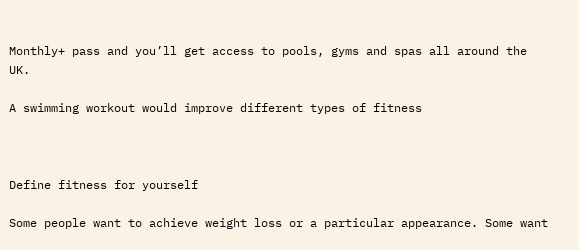Monthly+ pass and you’ll get access to pools, gyms and spas all around the UK.

A swimming workout would improve different types of fitness



Define fitness for yourself

Some people want to achieve weight loss or a particular appearance. Some want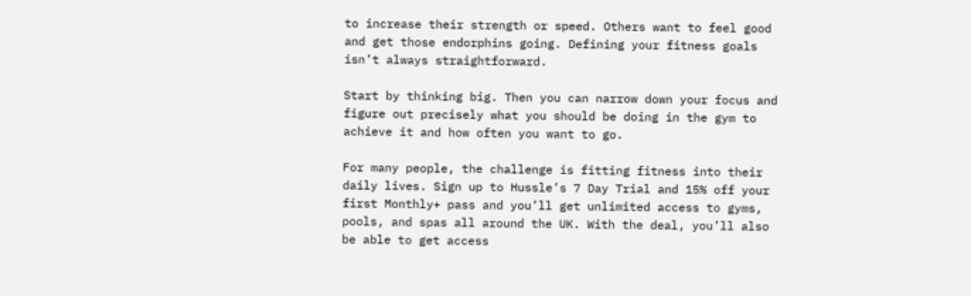to increase their strength or speed. Others want to feel good and get those endorphins going. Defining your fitness goals isn’t always straightforward.

Start by thinking big. Then you can narrow down your focus and figure out precisely what you should be doing in the gym to achieve it and how often you want to go.

For many people, the challenge is fitting fitness into their daily lives. Sign up to Hussle’s 7 Day Trial and 15% off your first Monthly+ pass and you’ll get unlimited access to gyms, pools, and spas all around the UK. With the deal, you’ll also be able to get access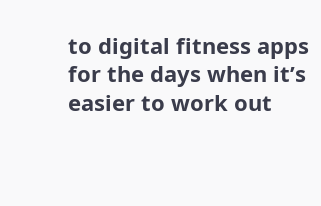to digital fitness apps for the days when it’s easier to work out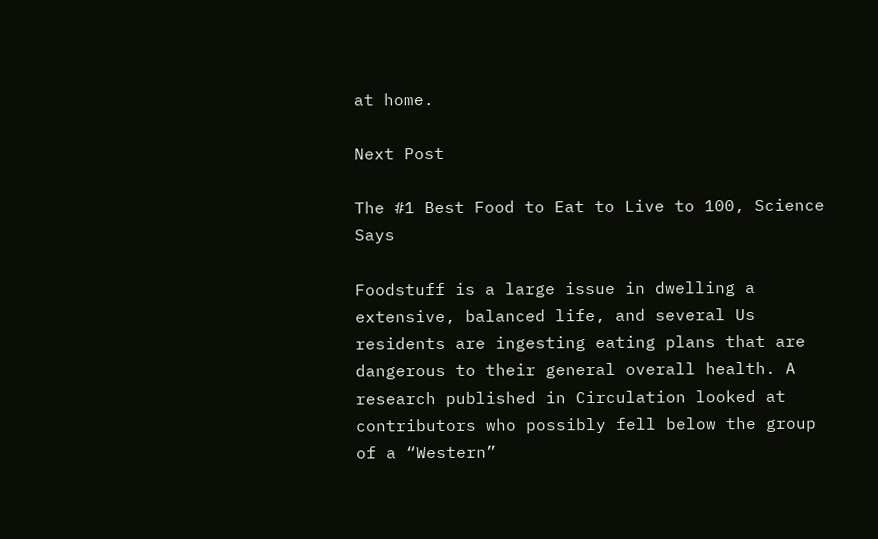at home.

Next Post

The #1 Best Food to Eat to Live to 100, Science Says

Foodstuff is a large issue in dwelling a extensive, balanced life, and several Us residents are ingesting eating plans that are dangerous to their general overall health. A research published in Circulation looked at contributors who possibly fell below the group of a “Western”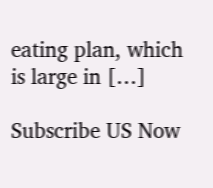eating plan, which is large in […]

Subscribe US Now